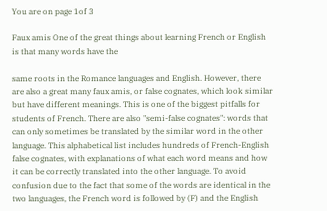You are on page 1of 3

Faux amis One of the great things about learning French or English is that many words have the

same roots in the Romance languages and English. However, there are also a great many faux amis, or false cognates, which look similar but have different meanings. This is one of the biggest pitfalls for students of French. There are also "semi-false cognates": words that can only sometimes be translated by the similar word in the other language. This alphabetical list includes hundreds of French-English false cognates, with explanations of what each word means and how it can be correctly translated into the other language. To avoid confusion due to the fact that some of the words are identical in the two languages, the French word is followed by (F) and the English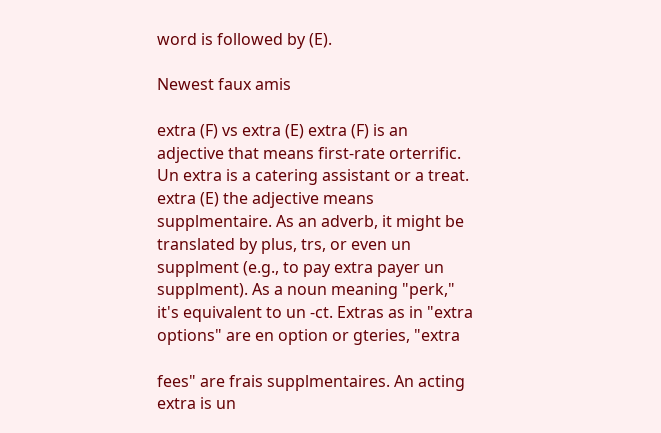word is followed by (E).

Newest faux amis

extra (F) vs extra (E) extra (F) is an adjective that means first-rate orterrific. Un extra is a catering assistant or a treat. extra (E) the adjective means supplmentaire. As an adverb, it might be translated by plus, trs, or even un supplment (e.g., to pay extra payer un supplment). As a noun meaning "perk," it's equivalent to un -ct. Extras as in "extra options" are en option or gteries, "extra

fees" are frais supplmentaires. An acting extra is un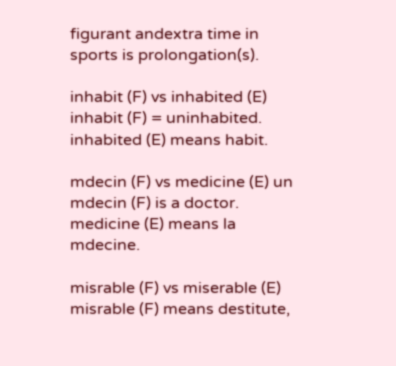figurant andextra time in sports is prolongation(s).

inhabit (F) vs inhabited (E) inhabit (F) = uninhabited. inhabited (E) means habit.

mdecin (F) vs medicine (E) un mdecin (F) is a doctor. medicine (E) means la mdecine.

misrable (F) vs miserable (E) misrable (F) means destitute,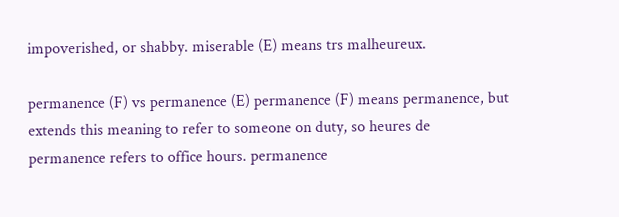impoverished, or shabby. miserable (E) means trs malheureux.

permanence (F) vs permanence (E) permanence (F) means permanence, but extends this meaning to refer to someone on duty, so heures de permanence refers to office hours. permanence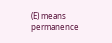(E) means permanence